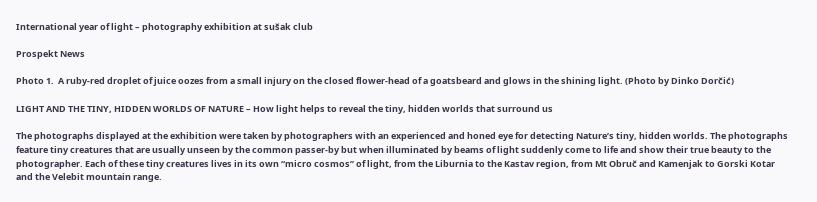International year of light – photography exhibition at sušak club

Prospekt News

Photo 1.  A ruby-red droplet of juice oozes from a small injury on the closed flower-head of a goatsbeard and glows in the shining light. (Photo by Dinko Dorčić)

LIGHT AND THE TINY, HIDDEN WORLDS OF NATURE – How light helps to reveal the tiny, hidden worlds that surround us

The photographs displayed at the exhibition were taken by photographers with an experienced and honed eye for detecting Nature’s tiny, hidden worlds. The photographs feature tiny creatures that are usually unseen by the common passer-by but when illuminated by beams of light suddenly come to life and show their true beauty to the photographer. Each of these tiny creatures lives in its own “micro cosmos” of light, from the Liburnia to the Kastav region, from Mt Obruč and Kamenjak to Gorski Kotar and the Velebit mountain range.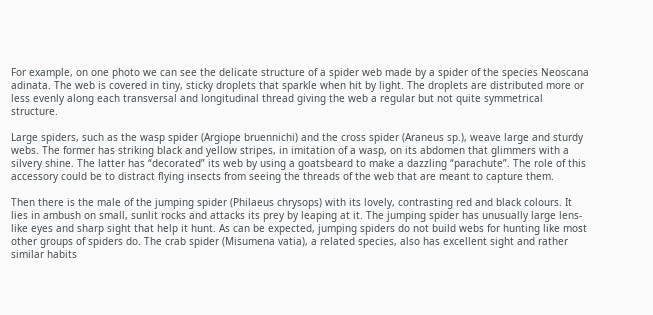For example, on one photo we can see the delicate structure of a spider web made by a spider of the species Neoscana adinata. The web is covered in tiny, sticky droplets that sparkle when hit by light. The droplets are distributed more or less evenly along each transversal and longitudinal thread giving the web a regular but not quite symmetrical structure.

Large spiders, such as the wasp spider (Argiope bruennichi) and the cross spider (Araneus sp.), weave large and sturdy webs. The former has striking black and yellow stripes, in imitation of a wasp, on its abdomen that glimmers with a silvery shine. The latter has “decorated” its web by using a goatsbeard to make a dazzling “parachute”. The role of this accessory could be to distract flying insects from seeing the threads of the web that are meant to capture them.

Then there is the male of the jumping spider (Philaeus chrysops) with its lovely, contrasting red and black colours. It lies in ambush on small, sunlit rocks and attacks its prey by leaping at it. The jumping spider has unusually large lens-like eyes and sharp sight that help it hunt. As can be expected, jumping spiders do not build webs for hunting like most other groups of spiders do. The crab spider (Misumena vatia), a related species, also has excellent sight and rather similar habits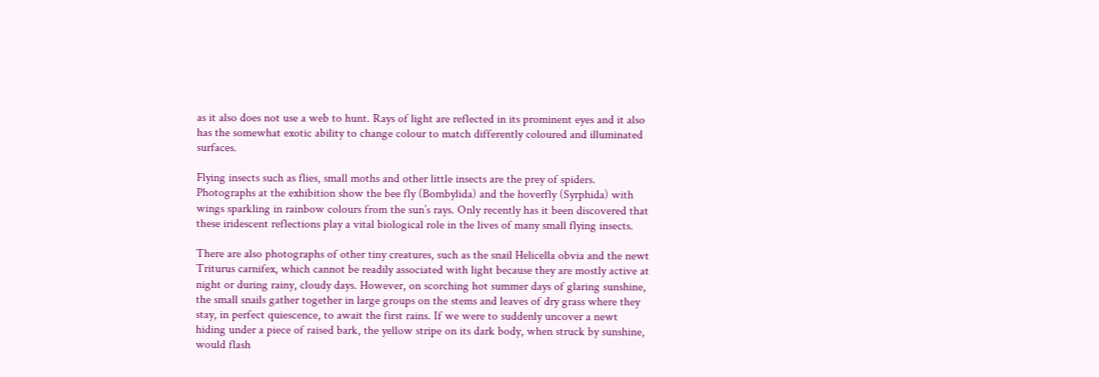as it also does not use a web to hunt. Rays of light are reflected in its prominent eyes and it also has the somewhat exotic ability to change colour to match differently coloured and illuminated surfaces.

Flying insects such as flies, small moths and other little insects are the prey of spiders. Photographs at the exhibition show the bee fly (Bombylida) and the hoverfly (Syrphida) with wings sparkling in rainbow colours from the sun’s rays. Only recently has it been discovered that these iridescent reflections play a vital biological role in the lives of many small flying insects.

There are also photographs of other tiny creatures, such as the snail Helicella obvia and the newt Triturus carnifex, which cannot be readily associated with light because they are mostly active at night or during rainy, cloudy days. However, on scorching hot summer days of glaring sunshine, the small snails gather together in large groups on the stems and leaves of dry grass where they stay, in perfect quiescence, to await the first rains. If we were to suddenly uncover a newt hiding under a piece of raised bark, the yellow stripe on its dark body, when struck by sunshine, would flash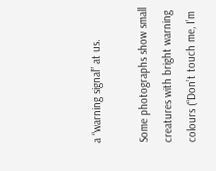a “warning signal” at us.

Some photographs show small creatures with bright warning colours (“Don’t touch me, I’m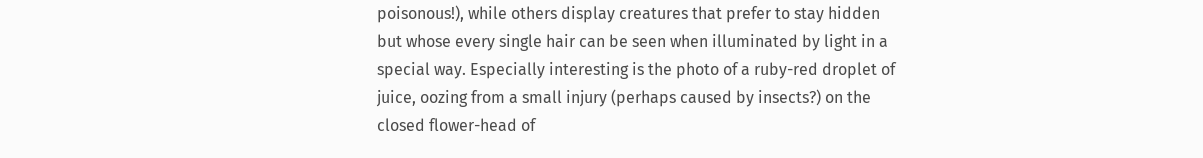poisonous!), while others display creatures that prefer to stay hidden but whose every single hair can be seen when illuminated by light in a special way. Especially interesting is the photo of a ruby-red droplet of juice, oozing from a small injury (perhaps caused by insects?) on the closed flower-head of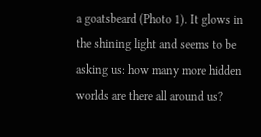a goatsbeard (Photo 1). It glows in the shining light and seems to be asking us: how many more hidden worlds are there all around us?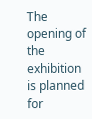The opening of the exhibition is planned for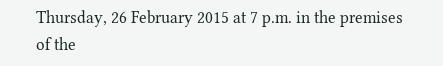Thursday, 26 February 2015 at 7 p.m. in the premises of the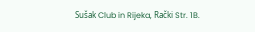Sušak Club in Rijeka, Rački Str. 1B.